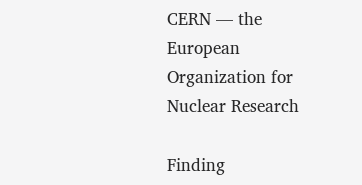CERN — the European Organization for Nuclear Research

Finding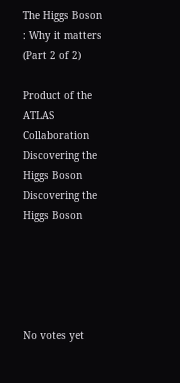The Higgs Boson : Why it matters (Part 2 of 2)

Product of the ATLAS Collaboration
Discovering the Higgs Boson
Discovering the Higgs Boson





No votes yet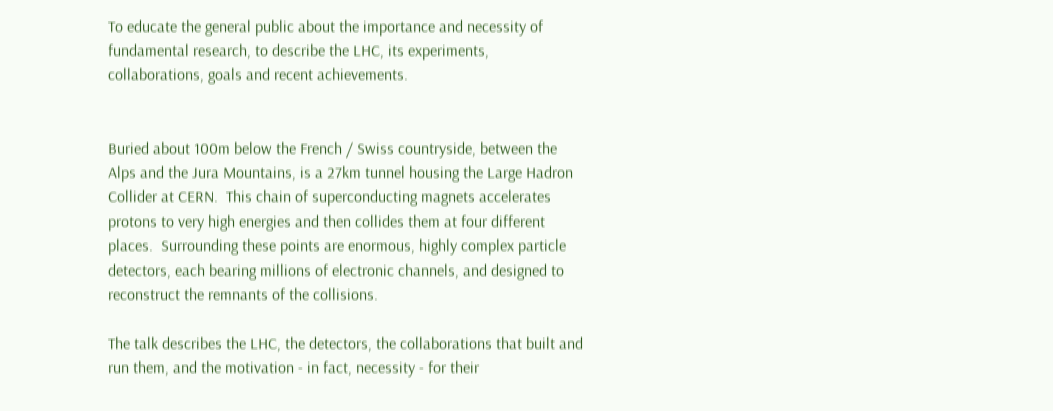To educate the general public about the importance and necessity of fundamental research, to describe the LHC, its experiments, collaborations, goals and recent achievements.


Buried about 100m below the French / Swiss countryside, between the Alps and the Jura Mountains, is a 27km tunnel housing the Large Hadron Collider at CERN.  This chain of superconducting magnets accelerates protons to very high energies and then collides them at four different places.  Surrounding these points are enormous, highly complex particle detectors, each bearing millions of electronic channels, and designed to reconstruct the remnants of the collisions.

The talk describes the LHC, the detectors, the collaborations that built and run them, and the motivation - in fact, necessity - for their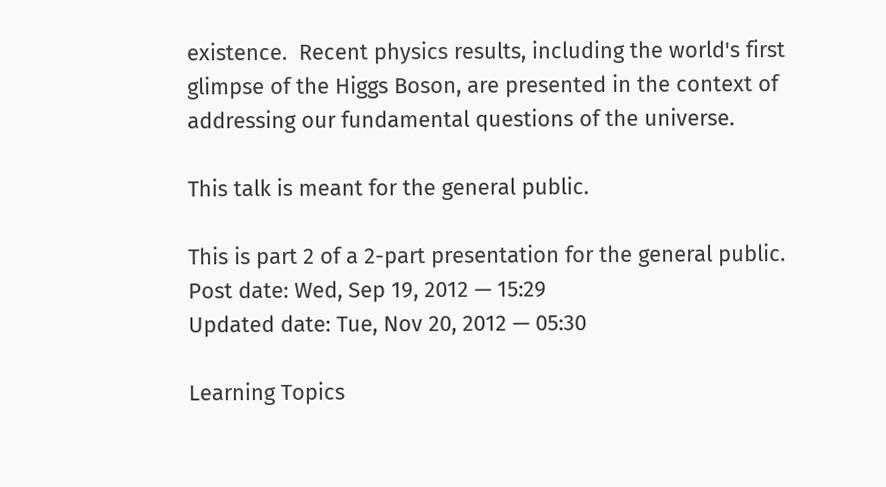existence.  Recent physics results, including the world's first glimpse of the Higgs Boson, are presented in the context of addressing our fundamental questions of the universe.

This talk is meant for the general public.

This is part 2 of a 2-part presentation for the general public.
Post date: Wed, Sep 19, 2012 — 15:29
Updated date: Tue, Nov 20, 2012 — 05:30

Learning Topics